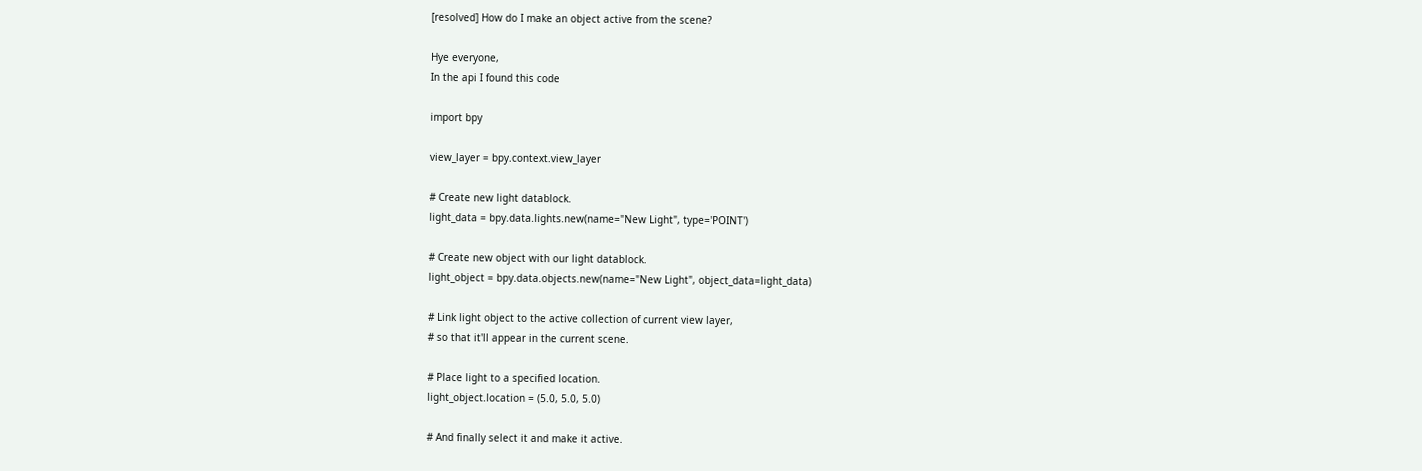[resolved] How do I make an object active from the scene?

Hye everyone,
In the api I found this code

import bpy

view_layer = bpy.context.view_layer

# Create new light datablock.
light_data = bpy.data.lights.new(name="New Light", type='POINT')

# Create new object with our light datablock.
light_object = bpy.data.objects.new(name="New Light", object_data=light_data)

# Link light object to the active collection of current view layer,
# so that it'll appear in the current scene.

# Place light to a specified location.
light_object.location = (5.0, 5.0, 5.0)

# And finally select it and make it active.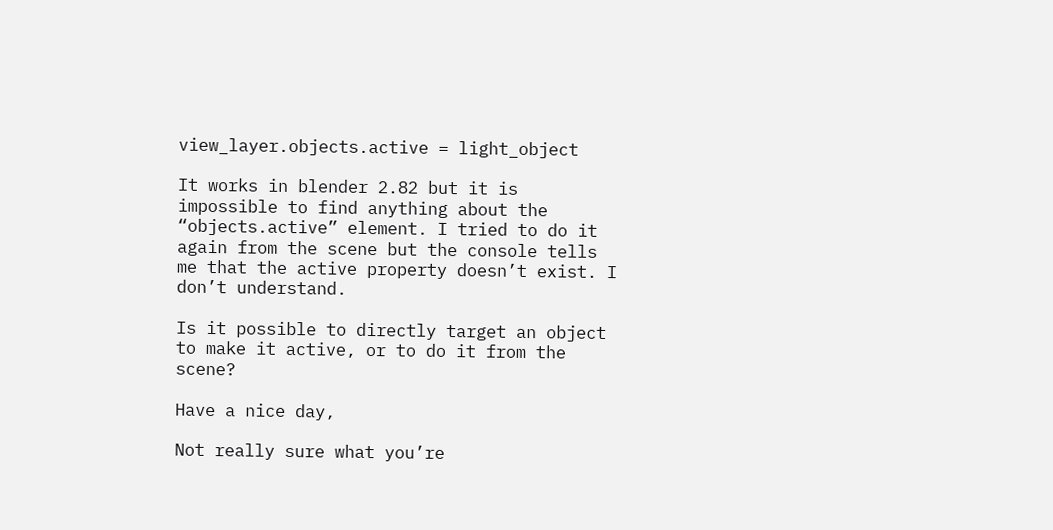view_layer.objects.active = light_object

It works in blender 2.82 but it is impossible to find anything about the “objects.active” element. I tried to do it again from the scene but the console tells me that the active property doesn’t exist. I don’t understand.

Is it possible to directly target an object to make it active, or to do it from the scene?

Have a nice day,

Not really sure what you’re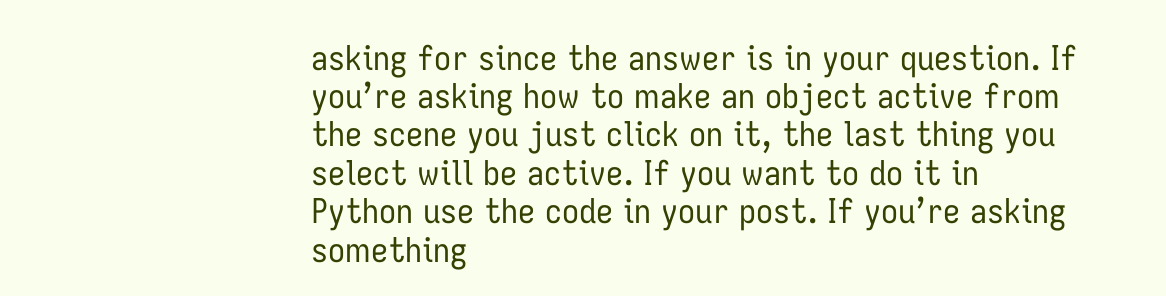asking for since the answer is in your question. If you’re asking how to make an object active from the scene you just click on it, the last thing you select will be active. If you want to do it in Python use the code in your post. If you’re asking something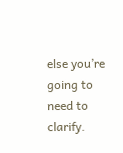else you’re going to need to clarify.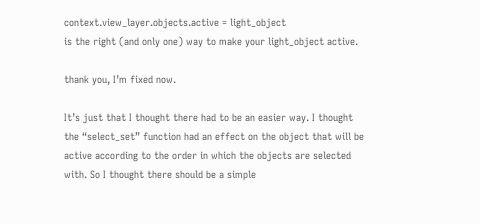context.view_layer.objects.active = light_object
is the right (and only one) way to make your light_object active.

thank you, I’m fixed now.

It’s just that I thought there had to be an easier way. I thought the “select_set” function had an effect on the object that will be active according to the order in which the objects are selected with. So I thought there should be a simple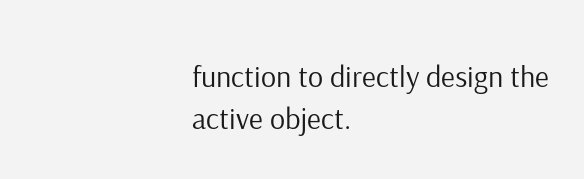function to directly design the active object.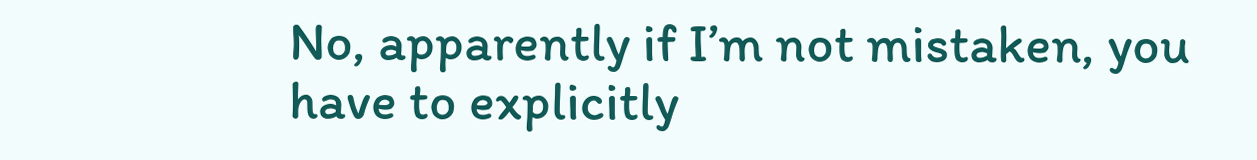No, apparently if I’m not mistaken, you have to explicitly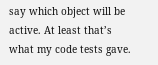say which object will be active. At least that’s what my code tests gave.